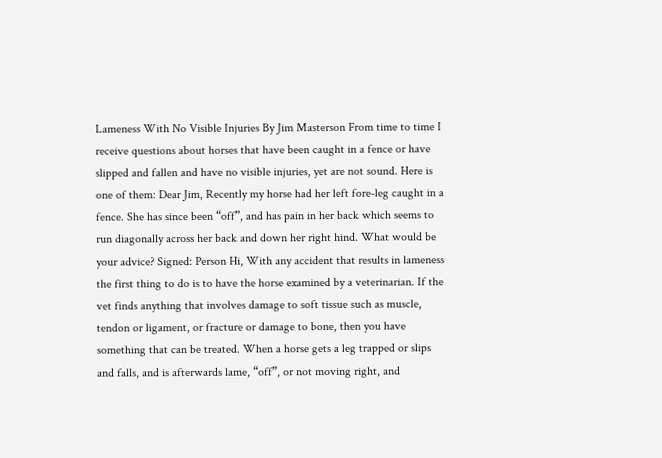Lameness With No Visible Injuries By Jim Masterson From time to time I receive questions about horses that have been caught in a fence or have slipped and fallen and have no visible injuries, yet are not sound. Here is one of them: Dear Jim, Recently my horse had her left fore-leg caught in a fence. She has since been “off”, and has pain in her back which seems to run diagonally across her back and down her right hind. What would be your advice? Signed: Person Hi, With any accident that results in lameness the first thing to do is to have the horse examined by a veterinarian. If the vet finds anything that involves damage to soft tissue such as muscle, tendon or ligament, or fracture or damage to bone, then you have something that can be treated. When a horse gets a leg trapped or slips and falls, and is afterwards lame, “off”, or not moving right, and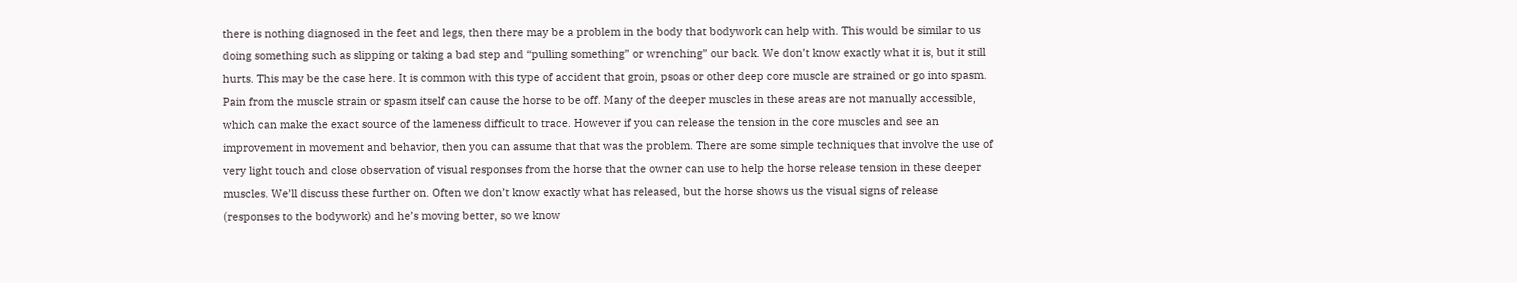there is nothing diagnosed in the feet and legs, then there may be a problem in the body that bodywork can help with. This would be similar to us doing something such as slipping or taking a bad step and “pulling something” or wrenching” our back. We don’t know exactly what it is, but it still hurts. This may be the case here. It is common with this type of accident that groin, psoas or other deep core muscle are strained or go into spasm. Pain from the muscle strain or spasm itself can cause the horse to be off. Many of the deeper muscles in these areas are not manually accessible, which can make the exact source of the lameness difficult to trace. However if you can release the tension in the core muscles and see an improvement in movement and behavior, then you can assume that that was the problem. There are some simple techniques that involve the use of very light touch and close observation of visual responses from the horse that the owner can use to help the horse release tension in these deeper muscles. We’ll discuss these further on. Often we don’t know exactly what has released, but the horse shows us the visual signs of release (responses to the bodywork) and he’s moving better, so we know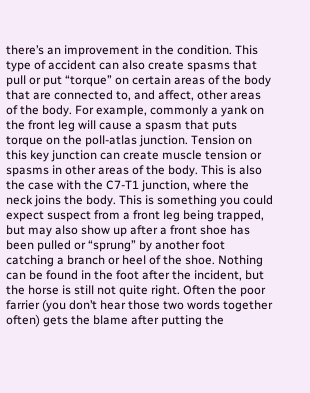there’s an improvement in the condition. This type of accident can also create spasms that pull or put “torque” on certain areas of the body that are connected to, and affect, other areas of the body. For example, commonly a yank on the front leg will cause a spasm that puts torque on the poll-atlas junction. Tension on this key junction can create muscle tension or spasms in other areas of the body. This is also the case with the C7-T1 junction, where the neck joins the body. This is something you could expect suspect from a front leg being trapped, but may also show up after a front shoe has been pulled or “sprung” by another foot catching a branch or heel of the shoe. Nothing can be found in the foot after the incident, but the horse is still not quite right. Often the poor farrier (you don’t hear those two words together often) gets the blame after putting the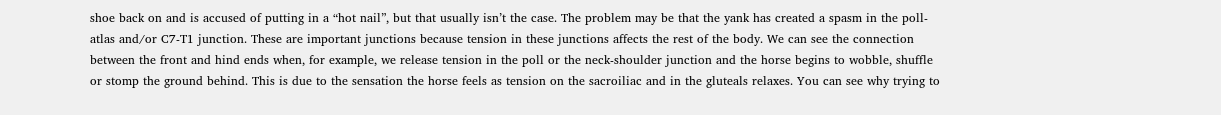shoe back on and is accused of putting in a “hot nail”, but that usually isn’t the case. The problem may be that the yank has created a spasm in the poll-atlas and/or C7-T1 junction. These are important junctions because tension in these junctions affects the rest of the body. We can see the connection between the front and hind ends when, for example, we release tension in the poll or the neck-shoulder junction and the horse begins to wobble, shuffle or stomp the ground behind. This is due to the sensation the horse feels as tension on the sacroiliac and in the gluteals relaxes. You can see why trying to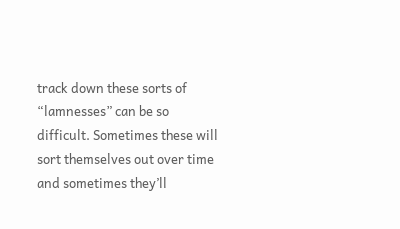track down these sorts of “lamnesses” can be so difficult. Sometimes these will sort themselves out over time and sometimes they’ll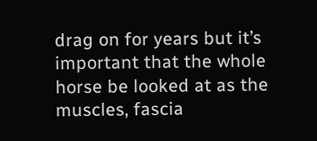drag on for years but it’s important that the whole horse be looked at as the muscles, fascia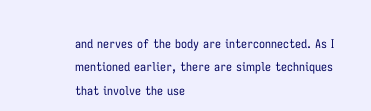and nerves of the body are interconnected. As I mentioned earlier, there are simple techniques that involve the use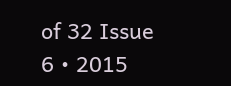of 32 Issue 6 • 2015